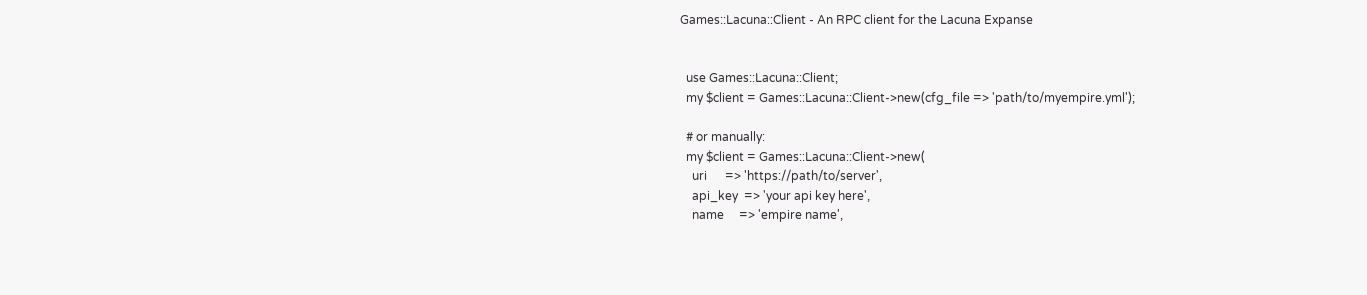Games::Lacuna::Client - An RPC client for the Lacuna Expanse


  use Games::Lacuna::Client;
  my $client = Games::Lacuna::Client->new(cfg_file => 'path/to/myempire.yml');

  # or manually:
  my $client = Games::Lacuna::Client->new(
    uri      => 'https://path/to/server',
    api_key  => 'your api key here',
    name     => 'empire name',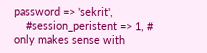password => 'sekrit',
    #session_peristent => 1, # only makes sense with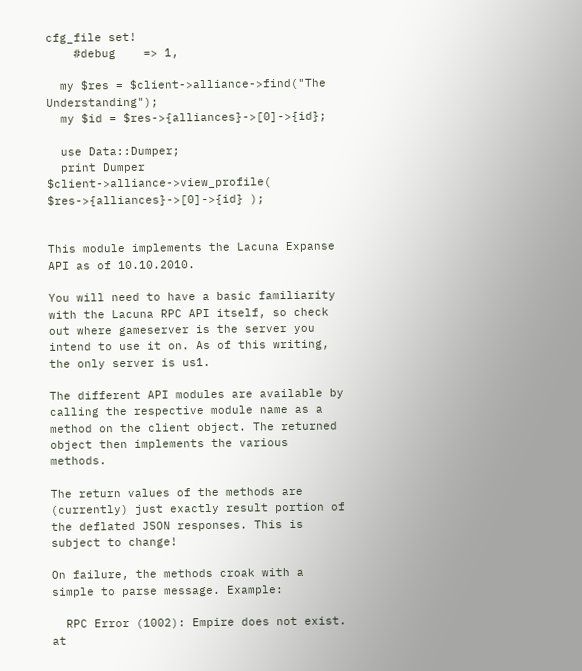cfg_file set!
    #debug    => 1,

  my $res = $client->alliance->find("The Understanding");
  my $id = $res->{alliances}->[0]->{id};

  use Data::Dumper;
  print Dumper $client->alliance->view_profile( $res->{alliances}->[0]->{id} );


This module implements the Lacuna Expanse API as of 10.10.2010.

You will need to have a basic familiarity with the Lacuna RPC API itself, so check out where gameserver is the server you intend to use it on. As of this writing, the only server is us1.

The different API modules are available by calling the respective module name as a method on the client object. The returned object then implements the various methods.

The return values of the methods are (currently) just exactly result portion of the deflated JSON responses. This is subject to change!

On failure, the methods croak with a simple to parse message. Example:

  RPC Error (1002): Empire does not exist. at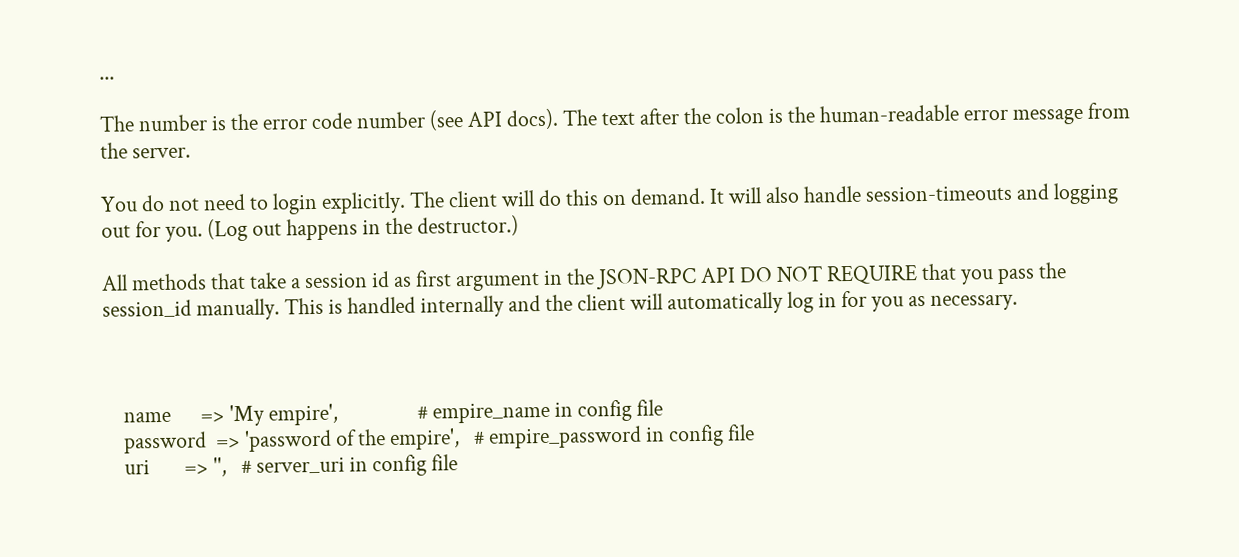...

The number is the error code number (see API docs). The text after the colon is the human-readable error message from the server.

You do not need to login explicitly. The client will do this on demand. It will also handle session-timeouts and logging out for you. (Log out happens in the destructor.)

All methods that take a session id as first argument in the JSON-RPC API DO NOT REQUIRE that you pass the session_id manually. This is handled internally and the client will automatically log in for you as necessary.



    name      => 'My empire',                # empire_name in config file
    password  => 'password of the empire',   # empire_password in config file
    uri       => '',   # server_uri in config file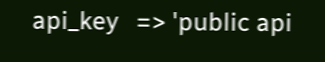api_key   => 'public api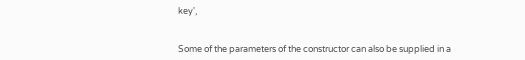key',


Some of the parameters of the constructor can also be supplied in a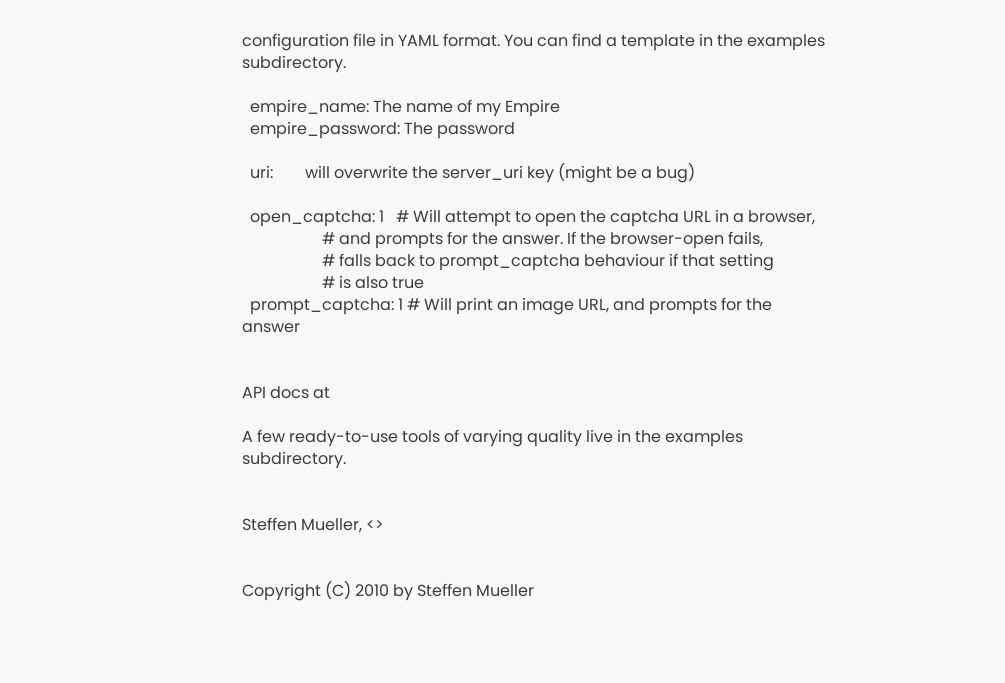configuration file in YAML format. You can find a template in the examples subdirectory.

  empire_name: The name of my Empire
  empire_password: The password

  uri:        will overwrite the server_uri key (might be a bug)

  open_captcha: 1   # Will attempt to open the captcha URL in a browser,
                    # and prompts for the answer. If the browser-open fails,
                    # falls back to prompt_captcha behaviour if that setting
                    # is also true
  prompt_captcha: 1 # Will print an image URL, and prompts for the answer


API docs at

A few ready-to-use tools of varying quality live in the examples subdirectory.


Steffen Mueller, <>


Copyright (C) 2010 by Steffen Mueller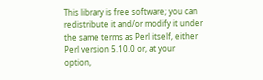This library is free software; you can redistribute it and/or modify it under the same terms as Perl itself, either Perl version 5.10.0 or, at your option,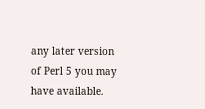any later version of Perl 5 you may have available.